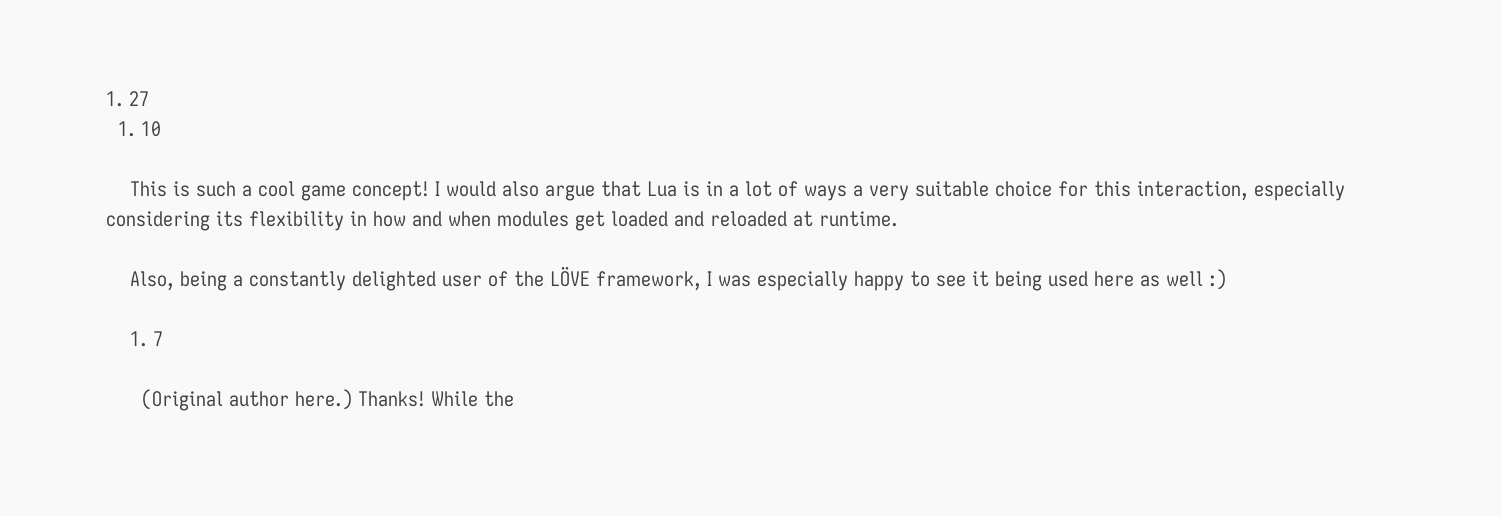1. 27
  1. 10

    This is such a cool game concept! I would also argue that Lua is in a lot of ways a very suitable choice for this interaction, especially considering its flexibility in how and when modules get loaded and reloaded at runtime.

    Also, being a constantly delighted user of the LÖVE framework, I was especially happy to see it being used here as well :)

    1. 7

      (Original author here.) Thanks! While the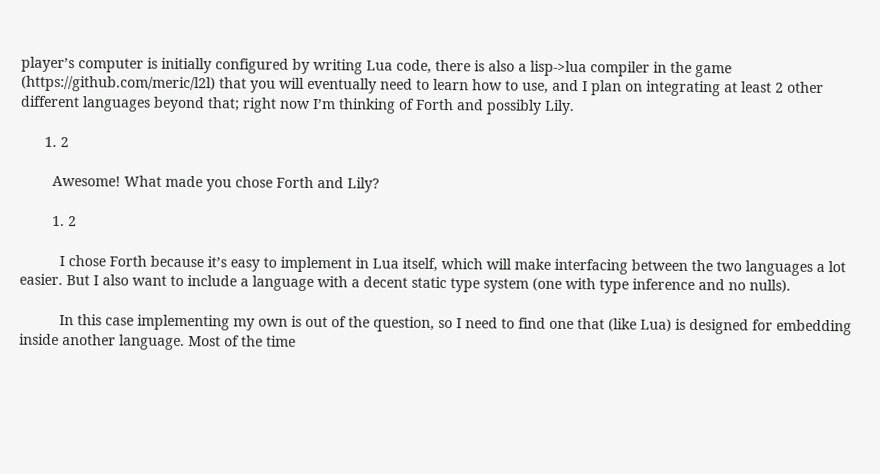player’s computer is initially configured by writing Lua code, there is also a lisp->lua compiler in the game (https://github.com/meric/l2l) that you will eventually need to learn how to use, and I plan on integrating at least 2 other different languages beyond that; right now I’m thinking of Forth and possibly Lily.

      1. 2

        Awesome! What made you chose Forth and Lily?

        1. 2

          I chose Forth because it’s easy to implement in Lua itself, which will make interfacing between the two languages a lot easier. But I also want to include a language with a decent static type system (one with type inference and no nulls).

          In this case implementing my own is out of the question, so I need to find one that (like Lua) is designed for embedding inside another language. Most of the time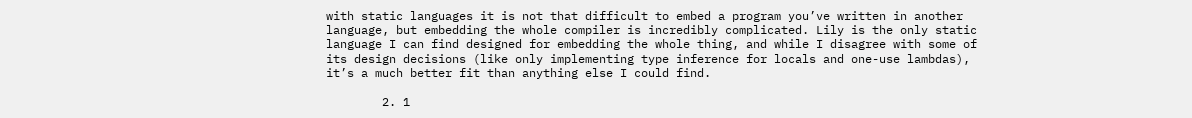with static languages it is not that difficult to embed a program you’ve written in another language, but embedding the whole compiler is incredibly complicated. Lily is the only static language I can find designed for embedding the whole thing, and while I disagree with some of its design decisions (like only implementing type inference for locals and one-use lambdas), it’s a much better fit than anything else I could find.

        2. 1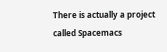There is actually a project called Spacemacs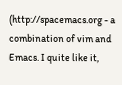(http://spacemacs.org - a combination of vim and Emacs. I quite like it,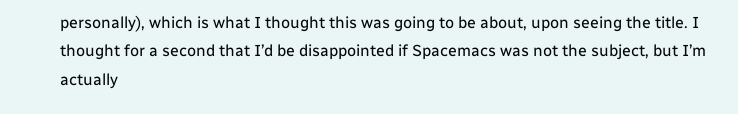personally), which is what I thought this was going to be about, upon seeing the title. I thought for a second that I’d be disappointed if Spacemacs was not the subject, but I’m actually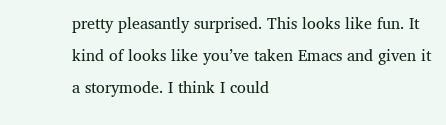pretty pleasantly surprised. This looks like fun. It kind of looks like you’ve taken Emacs and given it a storymode. I think I could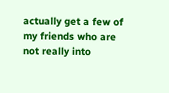actually get a few of my friends who are not really into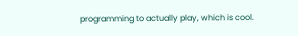programming to actually play, which is cool.